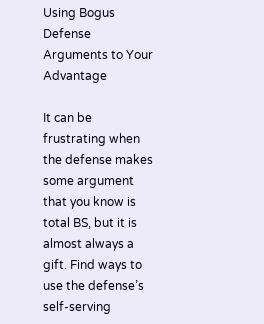Using Bogus Defense Arguments to Your Advantage

It can be frustrating when the defense makes some argument that you know is total BS, but it is almost always a gift. Find ways to use the defense’s self-serving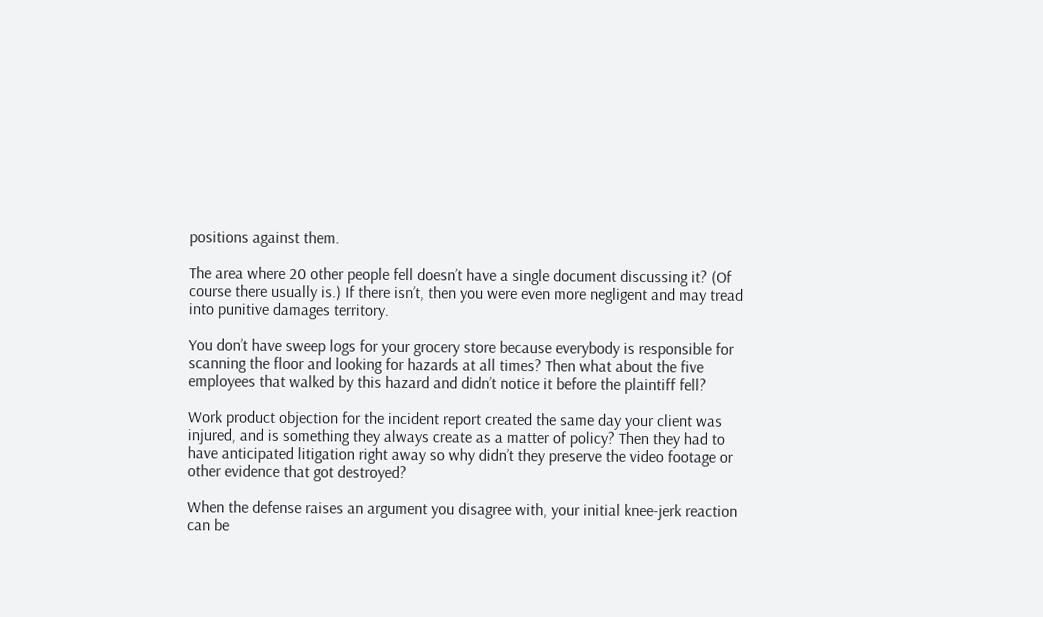positions against them.

The area where 20 other people fell doesn’t have a single document discussing it? (Of course there usually is.) If there isn’t, then you were even more negligent and may tread into punitive damages territory.

You don’t have sweep logs for your grocery store because everybody is responsible for scanning the floor and looking for hazards at all times? Then what about the five employees that walked by this hazard and didn’t notice it before the plaintiff fell?

Work product objection for the incident report created the same day your client was injured, and is something they always create as a matter of policy? Then they had to have anticipated litigation right away so why didn’t they preserve the video footage or other evidence that got destroyed?

When the defense raises an argument you disagree with, your initial knee-jerk reaction can be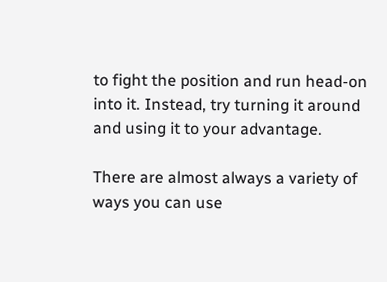to fight the position and run head-on into it. Instead, try turning it around and using it to your advantage.

There are almost always a variety of ways you can use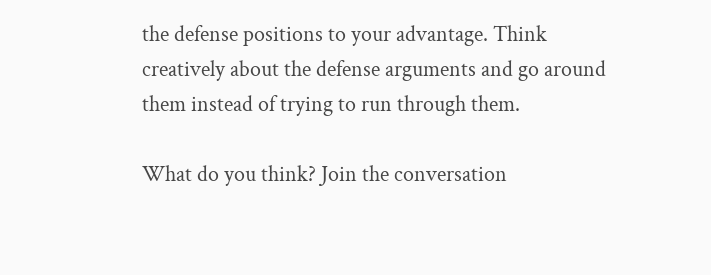the defense positions to your advantage. Think creatively about the defense arguments and go around them instead of trying to run through them.

What do you think? Join the conversation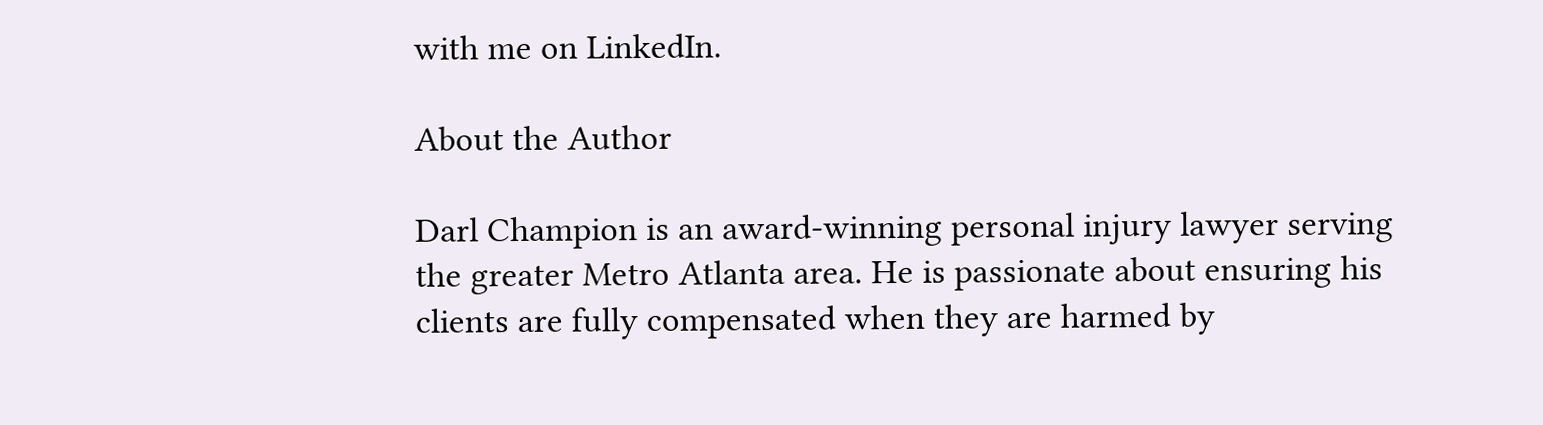with me on LinkedIn.

About the Author

Darl Champion is an award-winning personal injury lawyer serving the greater Metro Atlanta area. He is passionate about ensuring his clients are fully compensated when they are harmed by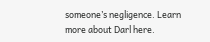someone’s negligence. Learn more about Darl here.